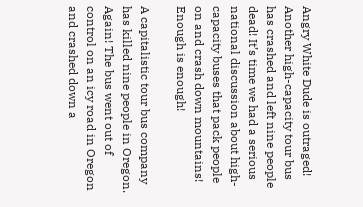Angry White Dude is outraged! Another high-capacity tour bus has crashed and left nine people dead! It’s time we had a serious national discussion about high-capacity buses that pack people on and crash down mountains! Enough is enough!

A capitalistic tour bus company has killed nine people in Oregon. Again! The bus went out of control on an icy road in Oregon and crashed down a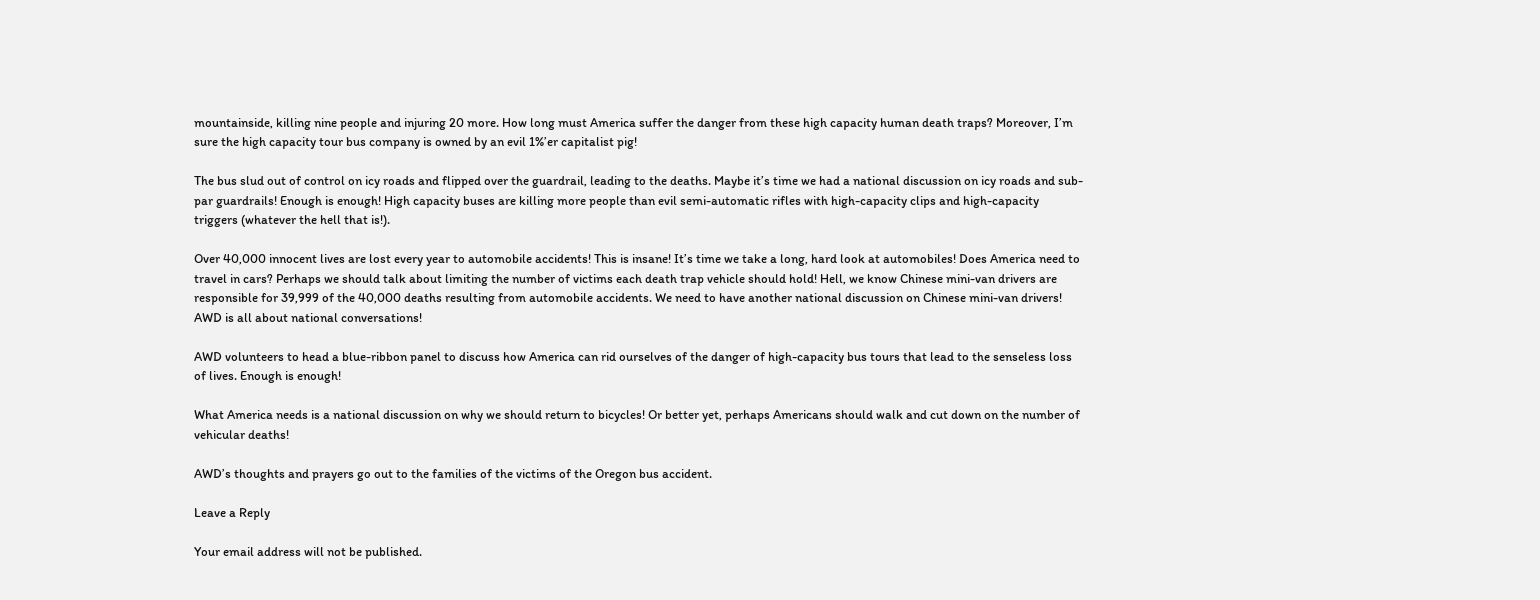mountainside, killing nine people and injuring 20 more. How long must America suffer the danger from these high capacity human death traps? Moreover, I’m sure the high capacity tour bus company is owned by an evil 1%’er capitalist pig!

The bus slud out of control on icy roads and flipped over the guardrail, leading to the deaths. Maybe it’s time we had a national discussion on icy roads and sub-par guardrails! Enough is enough! High capacity buses are killing more people than evil semi-automatic rifles with high-capacity clips and high-capacity triggers (whatever the hell that is!).

Over 40,000 innocent lives are lost every year to automobile accidents! This is insane! It’s time we take a long, hard look at automobiles! Does America need to travel in cars? Perhaps we should talk about limiting the number of victims each death trap vehicle should hold! Hell, we know Chinese mini-van drivers are responsible for 39,999 of the 40,000 deaths resulting from automobile accidents. We need to have another national discussion on Chinese mini-van drivers! AWD is all about national conversations!

AWD volunteers to head a blue-ribbon panel to discuss how America can rid ourselves of the danger of high-capacity bus tours that lead to the senseless loss of lives. Enough is enough!

What America needs is a national discussion on why we should return to bicycles! Or better yet, perhaps Americans should walk and cut down on the number of vehicular deaths!

AWD’s thoughts and prayers go out to the families of the victims of the Oregon bus accident.

Leave a Reply

Your email address will not be published.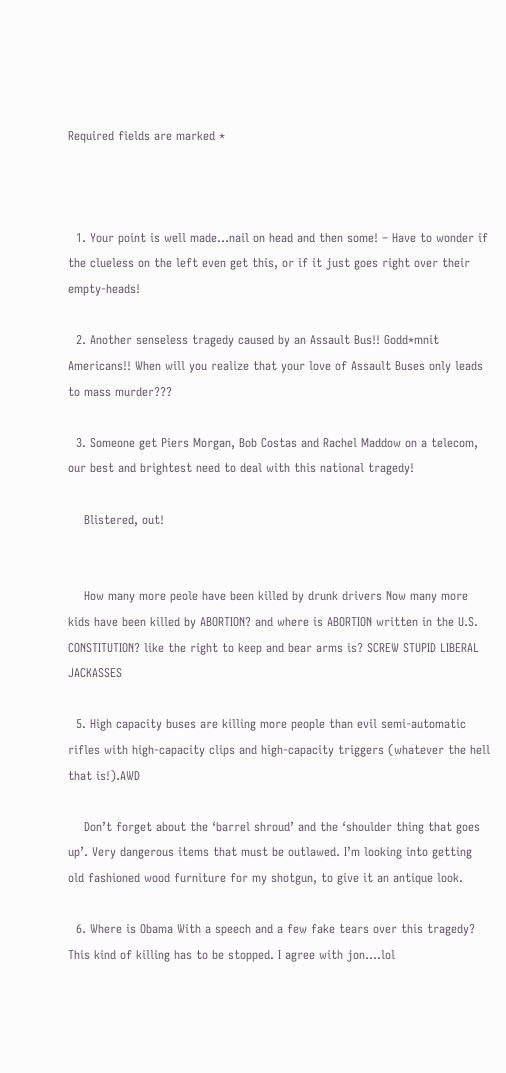Required fields are marked *



  1. Your point is well made…nail on head and then some! – Have to wonder if the clueless on the left even get this, or if it just goes right over their empty-heads!

  2. Another senseless tragedy caused by an Assault Bus!! Godd*mnit Americans!! When will you realize that your love of Assault Buses only leads to mass murder???

  3. Someone get Piers Morgan, Bob Costas and Rachel Maddow on a telecom, our best and brightest need to deal with this national tragedy!

    Blistered, out!


    How many more peole have been killed by drunk drivers Now many more kids have been killed by ABORTION? and where is ABORTION written in the U.S. CONSTITUTION? like the right to keep and bear arms is? SCREW STUPID LIBERAL JACKASSES

  5. High capacity buses are killing more people than evil semi-automatic rifles with high-capacity clips and high-capacity triggers (whatever the hell that is!).AWD

    Don’t forget about the ‘barrel shroud’ and the ‘shoulder thing that goes up’. Very dangerous items that must be outlawed. I’m looking into getting old fashioned wood furniture for my shotgun, to give it an antique look.

  6. Where is Obama With a speech and a few fake tears over this tragedy? This kind of killing has to be stopped. I agree with jon….lol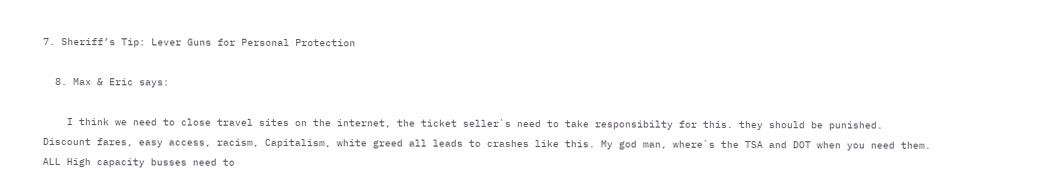7. Sheriff’s Tip: Lever Guns for Personal Protection

  8. Max & Eric says:

    I think we need to close travel sites on the internet, the ticket seller`s need to take responsibilty for this. they should be punished. Discount fares, easy access, racism, Capitalism, white greed all leads to crashes like this. My god man, where`s the TSA and DOT when you need them. ALL High capacity busses need to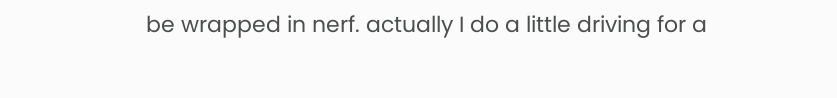be wrapped in nerf. actually I do a little driving for a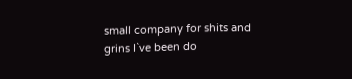small company for shits and grins I`ve been do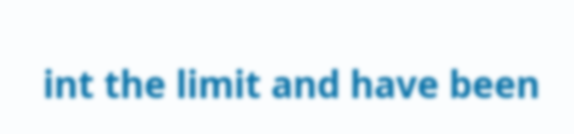int the limit and have been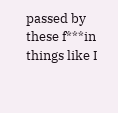passed by these f***in things like I